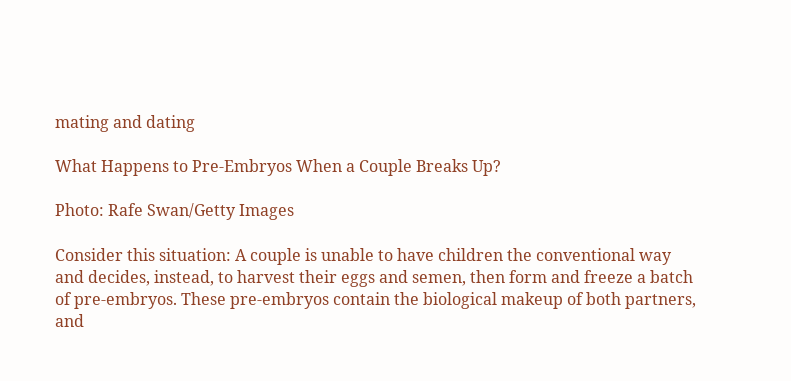mating and dating

What Happens to Pre-Embryos When a Couple Breaks Up?

Photo: Rafe Swan/Getty Images

Consider this situation: A couple is unable to have children the conventional way and decides, instead, to harvest their eggs and semen, then form and freeze a batch of pre-embryos. These pre-embryos contain the biological makeup of both partners, and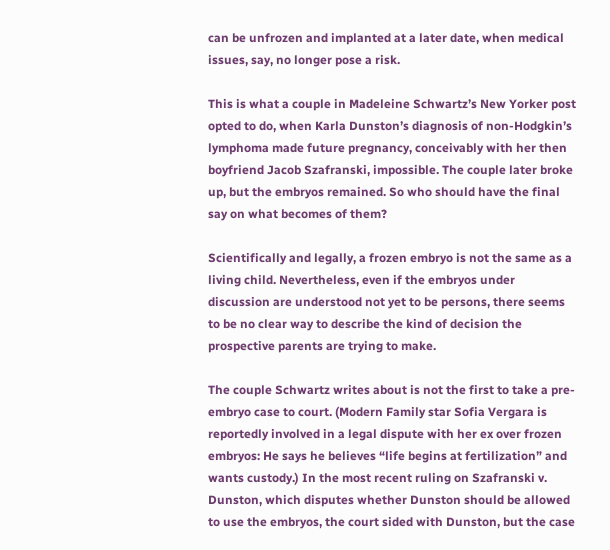can be unfrozen and implanted at a later date, when medical issues, say, no longer pose a risk.

This is what a couple in Madeleine Schwartz’s New Yorker post opted to do, when Karla Dunston’s diagnosis of non-Hodgkin’s lymphoma made future pregnancy, conceivably with her then boyfriend Jacob Szafranski, impossible. The couple later broke up, but the embryos remained. So who should have the final say on what becomes of them?

Scientifically and legally, a frozen embryo is not the same as a living child. Nevertheless, even if the embryos under discussion are understood not yet to be persons, there seems to be no clear way to describe the kind of decision the prospective parents are trying to make.

The couple Schwartz writes about is not the first to take a pre-embryo case to court. (Modern Family star Sofia Vergara is reportedly involved in a legal dispute with her ex over frozen embryos: He says he believes “life begins at fertilization” and wants custody.) In the most recent ruling on Szafranski v. Dunston, which disputes whether Dunston should be allowed to use the embryos, the court sided with Dunston, but the case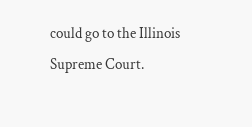could go to the Illinois Supreme Court.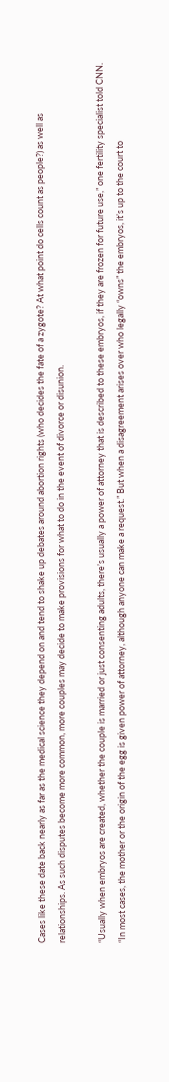Cases like these date back nearly as far as the medical science they depend on and tend to shake up debates around abortion rights (who decides the fate of a zygote? At what point do cells count as people?) as well as relationships. As such disputes become more common, more couples may decide to make provisions for what to do in the event of divorce or disunion.

“Usually when embryos are created, whether the couple is married or just consenting adults, there’s usually a power of attorney that is described to these embryos, if they are frozen for future use,” one fertility specialist told CNN. “In most cases, the mother or the origin of the egg is given power of attorney, although anyone can make a request.” But when a disagreement arises over who legally “owns” the embryos, it’s up to the court to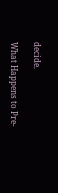decide.

What Happens to Pre-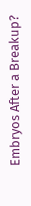Embryos After a Breakup?